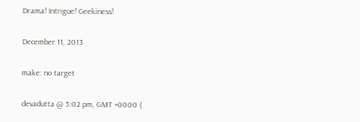Drama! Intrigue! Geekiness!

December 11, 2013

make: no target

devadutta @ 5:02 pm, GMT +0000 (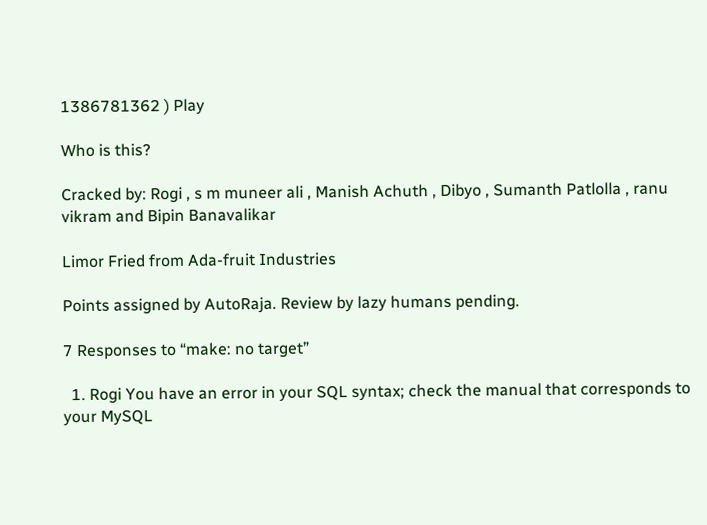1386781362 ) Play

Who is this?

Cracked by: Rogi , s m muneer ali , Manish Achuth , Dibyo , Sumanth Patlolla , ranu vikram and Bipin Banavalikar

Limor Fried from Ada-fruit Industries

Points assigned by AutoRaja. Review by lazy humans pending.

7 Responses to “make: no target”

  1. Rogi You have an error in your SQL syntax; check the manual that corresponds to your MySQL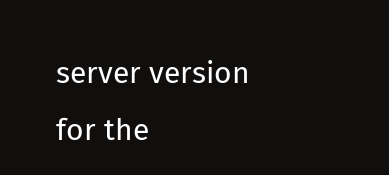server version for the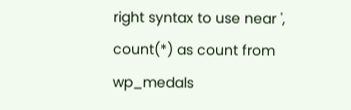right syntax to use near ', count(*) as count from wp_medals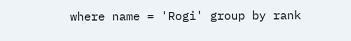where name = 'Rogi' group by rank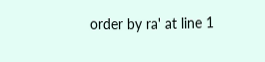order by ra' at line 1